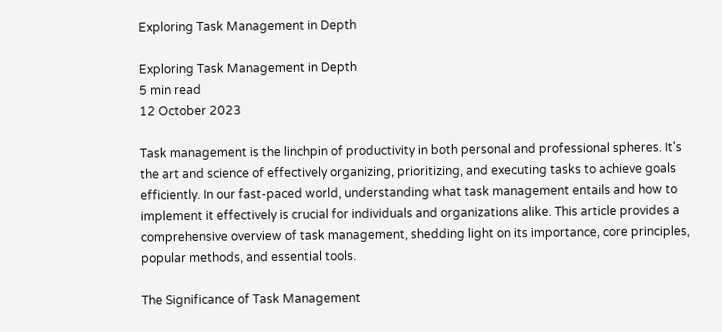Exploring Task Management in Depth

Exploring Task Management in Depth
5 min read
12 October 2023

Task management is the linchpin of productivity in both personal and professional spheres. It's the art and science of effectively organizing, prioritizing, and executing tasks to achieve goals efficiently. In our fast-paced world, understanding what task management entails and how to implement it effectively is crucial for individuals and organizations alike. This article provides a comprehensive overview of task management, shedding light on its importance, core principles, popular methods, and essential tools.

The Significance of Task Management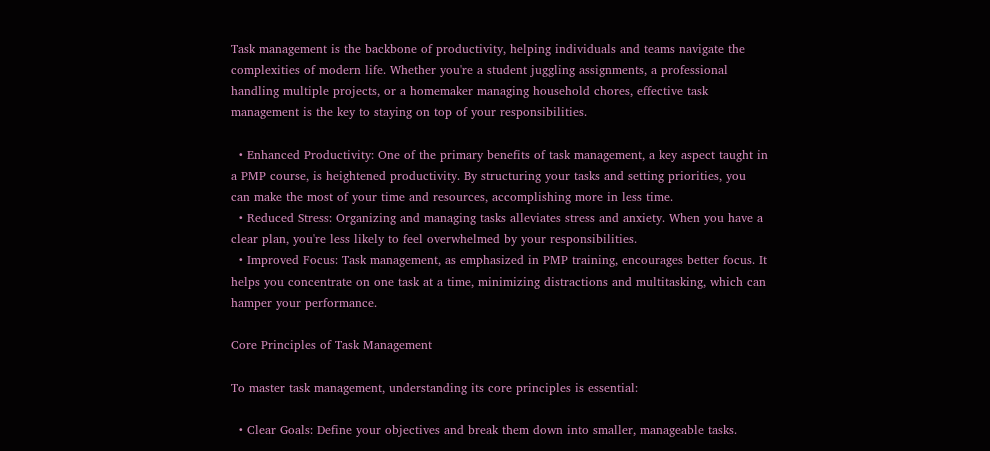Task management is the backbone of productivity, helping individuals and teams navigate the complexities of modern life. Whether you're a student juggling assignments, a professional handling multiple projects, or a homemaker managing household chores, effective task management is the key to staying on top of your responsibilities.

  • Enhanced Productivity: One of the primary benefits of task management, a key aspect taught in a PMP course, is heightened productivity. By structuring your tasks and setting priorities, you can make the most of your time and resources, accomplishing more in less time.
  • Reduced Stress: Organizing and managing tasks alleviates stress and anxiety. When you have a clear plan, you're less likely to feel overwhelmed by your responsibilities.
  • Improved Focus: Task management, as emphasized in PMP training, encourages better focus. It helps you concentrate on one task at a time, minimizing distractions and multitasking, which can hamper your performance.

Core Principles of Task Management

To master task management, understanding its core principles is essential:

  • Clear Goals: Define your objectives and break them down into smaller, manageable tasks.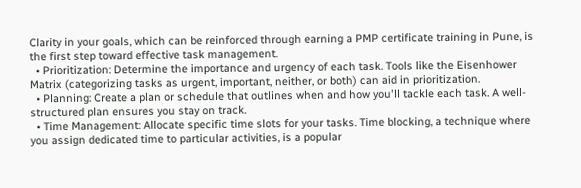Clarity in your goals, which can be reinforced through earning a PMP certificate training in Pune, is the first step toward effective task management.
  • Prioritization: Determine the importance and urgency of each task. Tools like the Eisenhower Matrix (categorizing tasks as urgent, important, neither, or both) can aid in prioritization.
  • Planning: Create a plan or schedule that outlines when and how you'll tackle each task. A well-structured plan ensures you stay on track.
  • Time Management: Allocate specific time slots for your tasks. Time blocking, a technique where you assign dedicated time to particular activities, is a popular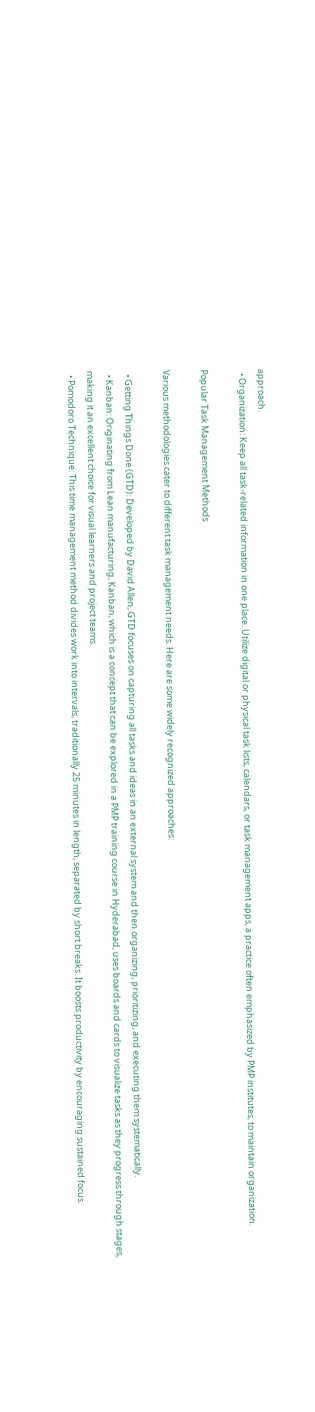approach.
  • Organization: Keep all task-related information in one place. Utilize digital or physical task lists, calendars, or task management apps, a practice often emphasized by PMP institutes, to maintain organization.

Popular Task Management Methods

Various methodologies cater to different task management needs. Here are some widely recognized approaches:

  • Getting Things Done (GTD): Developed by David Allen, GTD focuses on capturing all tasks and ideas in an external system and then organizing, prioritizing, and executing them systematically.
  • Kanban: Originating from Lean manufacturing, Kanban, which is a concept that can be explored in a PMP training course in Hyderabad, uses boards and cards to visualize tasks as they progress through stages, making it an excellent choice for visual learners and project teams.
  • Pomodoro Technique: This time management method divides work into intervals, traditionally 25 minutes in length, separated by short breaks. It boosts productivity by encouraging sustained focus.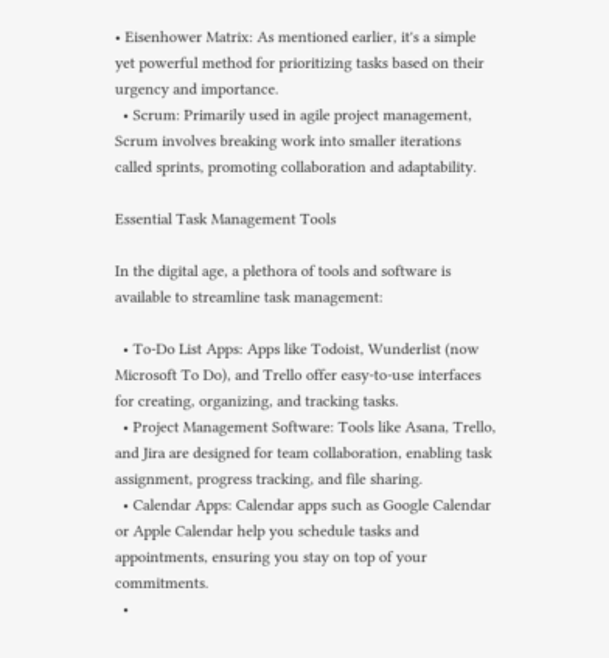• Eisenhower Matrix: As mentioned earlier, it's a simple yet powerful method for prioritizing tasks based on their urgency and importance.
  • Scrum: Primarily used in agile project management, Scrum involves breaking work into smaller iterations called sprints, promoting collaboration and adaptability.

Essential Task Management Tools

In the digital age, a plethora of tools and software is available to streamline task management:

  • To-Do List Apps: Apps like Todoist, Wunderlist (now Microsoft To Do), and Trello offer easy-to-use interfaces for creating, organizing, and tracking tasks.
  • Project Management Software: Tools like Asana, Trello, and Jira are designed for team collaboration, enabling task assignment, progress tracking, and file sharing.
  • Calendar Apps: Calendar apps such as Google Calendar or Apple Calendar help you schedule tasks and appointments, ensuring you stay on top of your commitments.
  •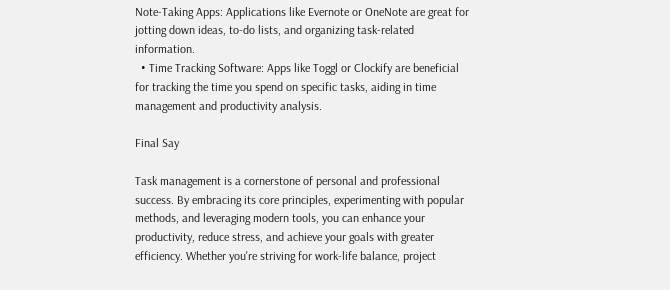Note-Taking Apps: Applications like Evernote or OneNote are great for jotting down ideas, to-do lists, and organizing task-related information.
  • Time Tracking Software: Apps like Toggl or Clockify are beneficial for tracking the time you spend on specific tasks, aiding in time management and productivity analysis.

Final Say

Task management is a cornerstone of personal and professional success. By embracing its core principles, experimenting with popular methods, and leveraging modern tools, you can enhance your productivity, reduce stress, and achieve your goals with greater efficiency. Whether you're striving for work-life balance, project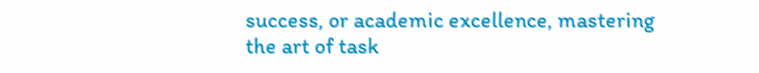success, or academic excellence, mastering the art of task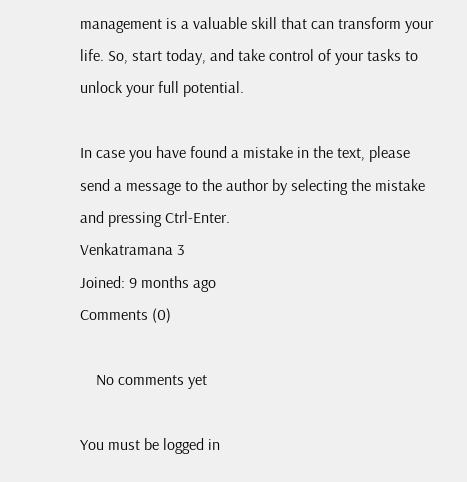management is a valuable skill that can transform your life. So, start today, and take control of your tasks to unlock your full potential.

In case you have found a mistake in the text, please send a message to the author by selecting the mistake and pressing Ctrl-Enter.
Venkatramana 3
Joined: 9 months ago
Comments (0)

    No comments yet

You must be logged in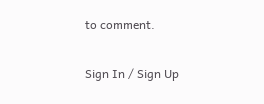to comment.

Sign In / Sign Up